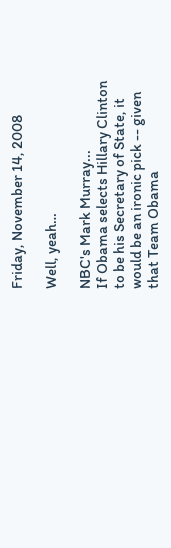Friday, November 14, 2008

Well, yeah…

NBC's Mark Murray...
If Obama selects Hillary Clinton to be his Secretary of State, it would be an ironic pick -- given that Team Obama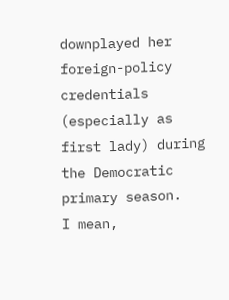downplayed her foreign-policy credentials (especially as first lady) during the Democratic primary season.
I mean,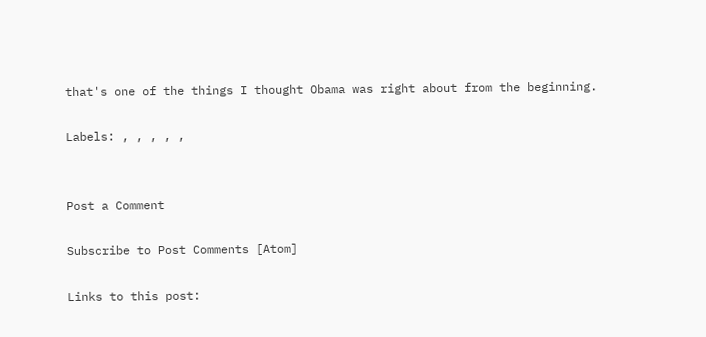that's one of the things I thought Obama was right about from the beginning.

Labels: , , , , ,


Post a Comment

Subscribe to Post Comments [Atom]

Links to this post: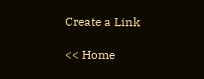Create a Link

<< Home